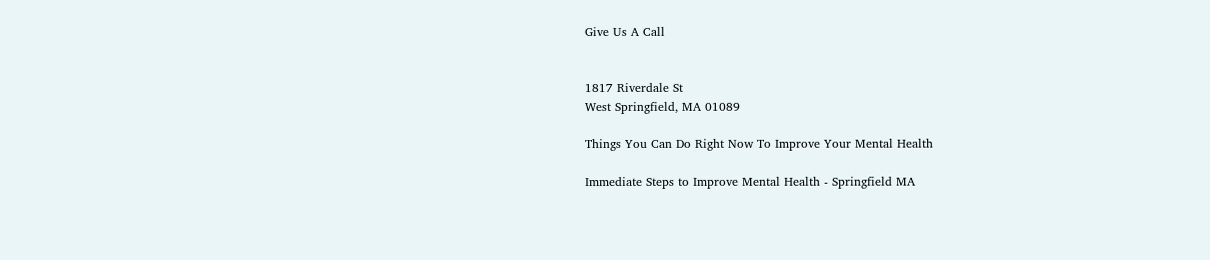Give Us A Call


1817 Riverdale St
West Springfield, MA 01089

Things You Can Do Right Now To Improve Your Mental Health

Immediate Steps to Improve Mental Health - Springfield MA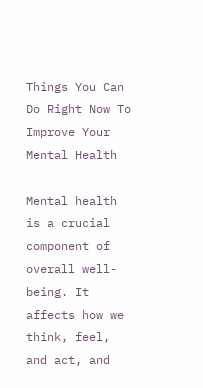Things You Can Do Right Now To Improve Your Mental Health

Mental health is a crucial component of overall well-being. It affects how we think, feel, and act, and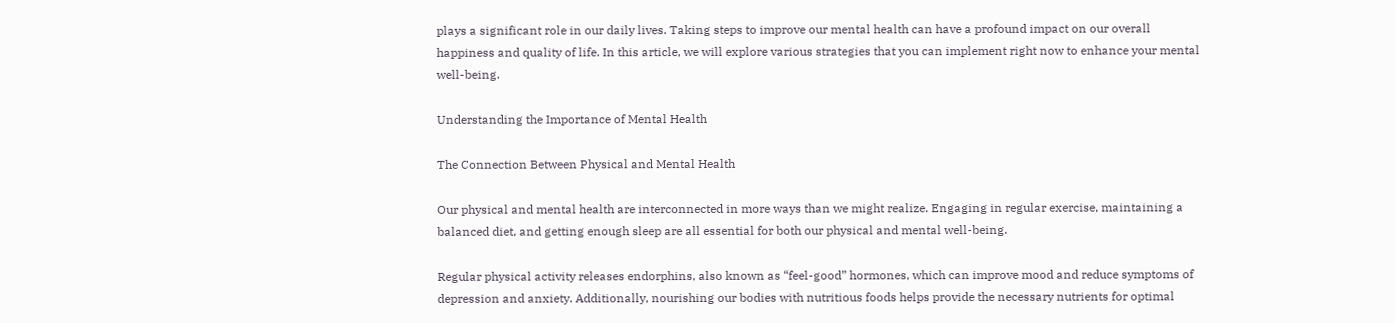plays a significant role in our daily lives. Taking steps to improve our mental health can have a profound impact on our overall happiness and quality of life. In this article, we will explore various strategies that you can implement right now to enhance your mental well-being.

Understanding the Importance of Mental Health

The Connection Between Physical and Mental Health

Our physical and mental health are interconnected in more ways than we might realize. Engaging in regular exercise, maintaining a balanced diet, and getting enough sleep are all essential for both our physical and mental well-being.

Regular physical activity releases endorphins, also known as “feel-good” hormones, which can improve mood and reduce symptoms of depression and anxiety. Additionally, nourishing our bodies with nutritious foods helps provide the necessary nutrients for optimal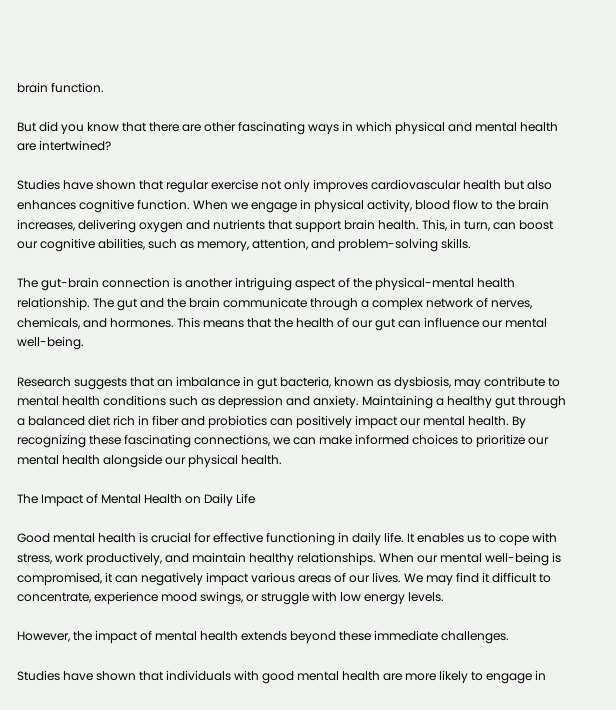brain function.

But did you know that there are other fascinating ways in which physical and mental health are intertwined?

Studies have shown that regular exercise not only improves cardiovascular health but also enhances cognitive function. When we engage in physical activity, blood flow to the brain increases, delivering oxygen and nutrients that support brain health. This, in turn, can boost our cognitive abilities, such as memory, attention, and problem-solving skills.

The gut-brain connection is another intriguing aspect of the physical-mental health relationship. The gut and the brain communicate through a complex network of nerves, chemicals, and hormones. This means that the health of our gut can influence our mental well-being.

Research suggests that an imbalance in gut bacteria, known as dysbiosis, may contribute to mental health conditions such as depression and anxiety. Maintaining a healthy gut through a balanced diet rich in fiber and probiotics can positively impact our mental health. By recognizing these fascinating connections, we can make informed choices to prioritize our mental health alongside our physical health.

The Impact of Mental Health on Daily Life

Good mental health is crucial for effective functioning in daily life. It enables us to cope with stress, work productively, and maintain healthy relationships. When our mental well-being is compromised, it can negatively impact various areas of our lives. We may find it difficult to concentrate, experience mood swings, or struggle with low energy levels.

However, the impact of mental health extends beyond these immediate challenges.

Studies have shown that individuals with good mental health are more likely to engage in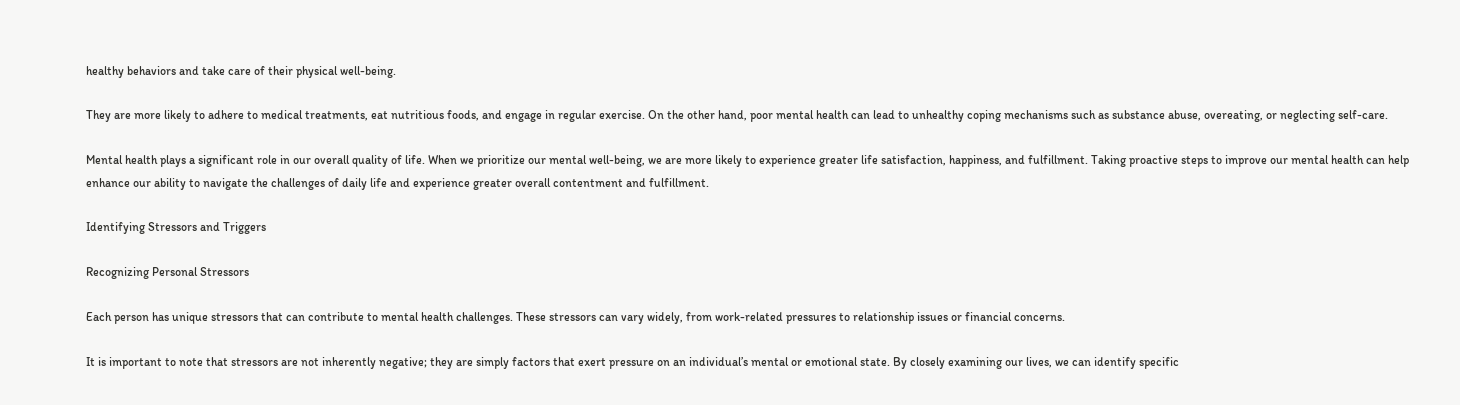healthy behaviors and take care of their physical well-being.

They are more likely to adhere to medical treatments, eat nutritious foods, and engage in regular exercise. On the other hand, poor mental health can lead to unhealthy coping mechanisms such as substance abuse, overeating, or neglecting self-care.

Mental health plays a significant role in our overall quality of life. When we prioritize our mental well-being, we are more likely to experience greater life satisfaction, happiness, and fulfillment. Taking proactive steps to improve our mental health can help enhance our ability to navigate the challenges of daily life and experience greater overall contentment and fulfillment.

Identifying Stressors and Triggers

Recognizing Personal Stressors

Each person has unique stressors that can contribute to mental health challenges. These stressors can vary widely, from work-related pressures to relationship issues or financial concerns.

It is important to note that stressors are not inherently negative; they are simply factors that exert pressure on an individual’s mental or emotional state. By closely examining our lives, we can identify specific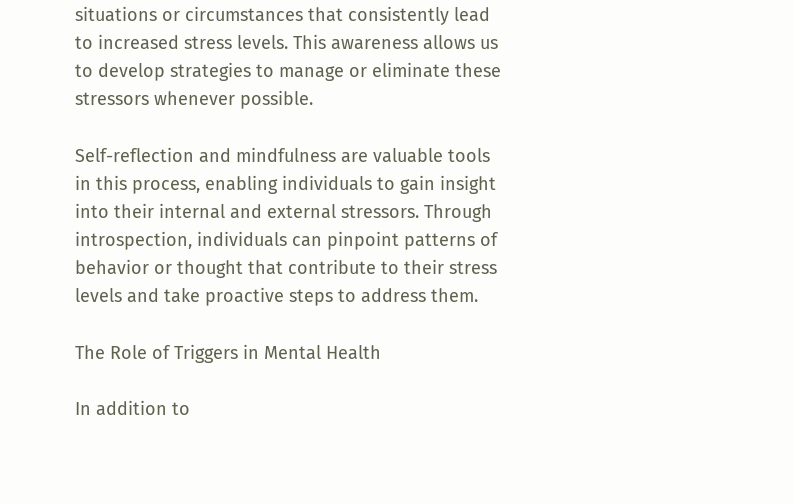situations or circumstances that consistently lead to increased stress levels. This awareness allows us to develop strategies to manage or eliminate these stressors whenever possible.

Self-reflection and mindfulness are valuable tools in this process, enabling individuals to gain insight into their internal and external stressors. Through introspection, individuals can pinpoint patterns of behavior or thought that contribute to their stress levels and take proactive steps to address them.

The Role of Triggers in Mental Health

In addition to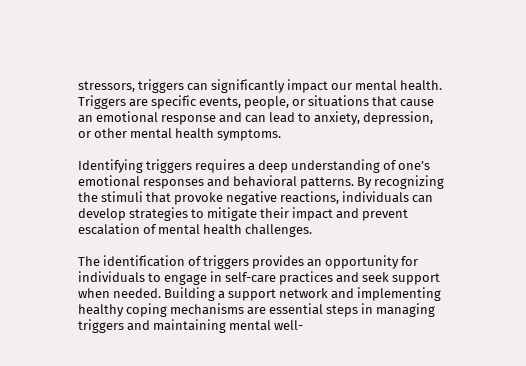stressors, triggers can significantly impact our mental health. Triggers are specific events, people, or situations that cause an emotional response and can lead to anxiety, depression, or other mental health symptoms.

Identifying triggers requires a deep understanding of one’s emotional responses and behavioral patterns. By recognizing the stimuli that provoke negative reactions, individuals can develop strategies to mitigate their impact and prevent escalation of mental health challenges.

The identification of triggers provides an opportunity for individuals to engage in self-care practices and seek support when needed. Building a support network and implementing healthy coping mechanisms are essential steps in managing triggers and maintaining mental well-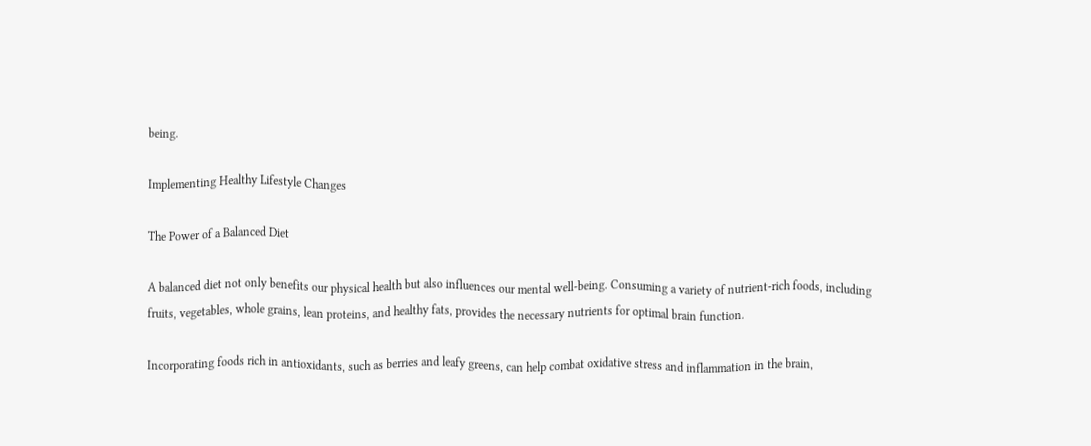being.

Implementing Healthy Lifestyle Changes

The Power of a Balanced Diet

A balanced diet not only benefits our physical health but also influences our mental well-being. Consuming a variety of nutrient-rich foods, including fruits, vegetables, whole grains, lean proteins, and healthy fats, provides the necessary nutrients for optimal brain function.

Incorporating foods rich in antioxidants, such as berries and leafy greens, can help combat oxidative stress and inflammation in the brain,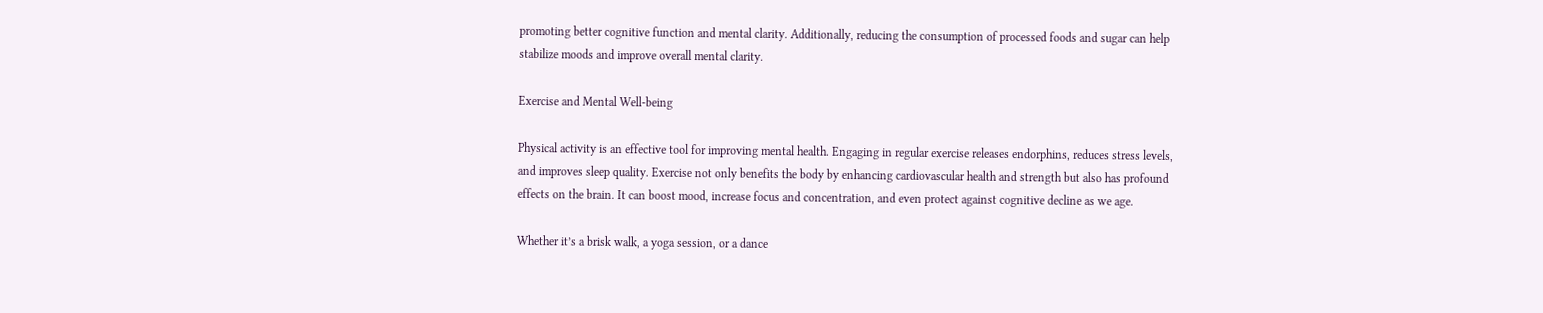promoting better cognitive function and mental clarity. Additionally, reducing the consumption of processed foods and sugar can help stabilize moods and improve overall mental clarity.

Exercise and Mental Well-being

Physical activity is an effective tool for improving mental health. Engaging in regular exercise releases endorphins, reduces stress levels, and improves sleep quality. Exercise not only benefits the body by enhancing cardiovascular health and strength but also has profound effects on the brain. It can boost mood, increase focus and concentration, and even protect against cognitive decline as we age.

Whether it’s a brisk walk, a yoga session, or a dance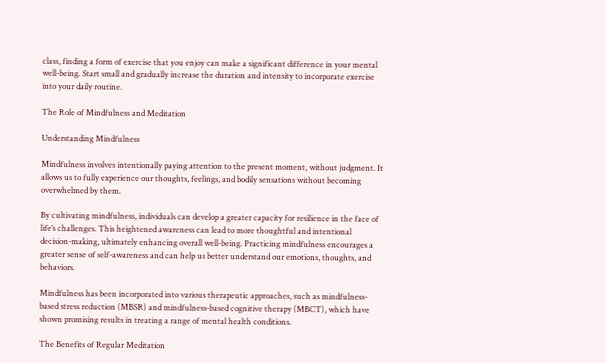class, finding a form of exercise that you enjoy can make a significant difference in your mental well-being. Start small and gradually increase the duration and intensity to incorporate exercise into your daily routine.

The Role of Mindfulness and Meditation

Understanding Mindfulness

Mindfulness involves intentionally paying attention to the present moment, without judgment. It allows us to fully experience our thoughts, feelings, and bodily sensations without becoming overwhelmed by them.

By cultivating mindfulness, individuals can develop a greater capacity for resilience in the face of life’s challenges. This heightened awareness can lead to more thoughtful and intentional decision-making, ultimately enhancing overall well-being. Practicing mindfulness encourages a greater sense of self-awareness and can help us better understand our emotions, thoughts, and behaviors.

Mindfulness has been incorporated into various therapeutic approaches, such as mindfulness-based stress reduction (MBSR) and mindfulness-based cognitive therapy (MBCT), which have shown promising results in treating a range of mental health conditions.

The Benefits of Regular Meditation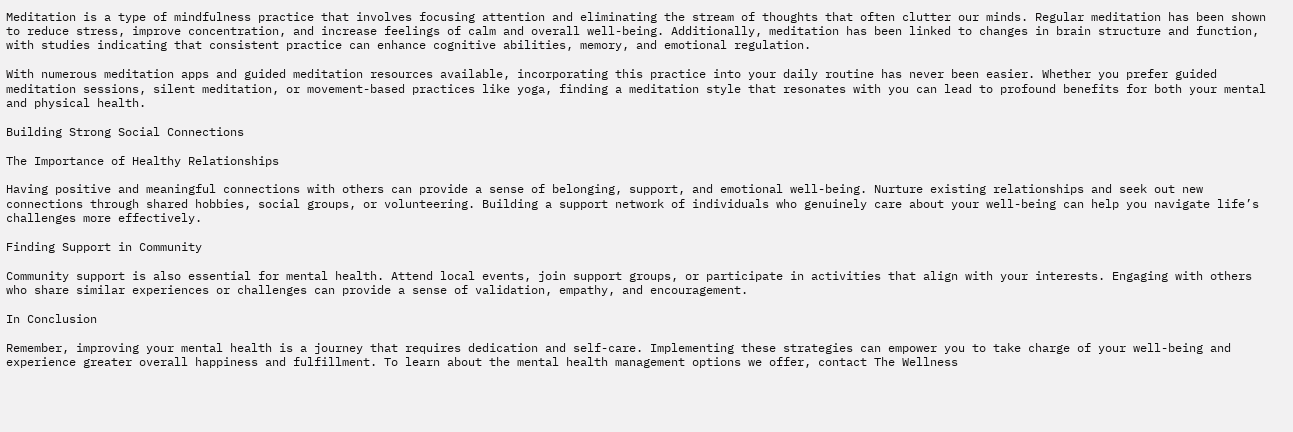Meditation is a type of mindfulness practice that involves focusing attention and eliminating the stream of thoughts that often clutter our minds. Regular meditation has been shown to reduce stress, improve concentration, and increase feelings of calm and overall well-being. Additionally, meditation has been linked to changes in brain structure and function, with studies indicating that consistent practice can enhance cognitive abilities, memory, and emotional regulation.

With numerous meditation apps and guided meditation resources available, incorporating this practice into your daily routine has never been easier. Whether you prefer guided meditation sessions, silent meditation, or movement-based practices like yoga, finding a meditation style that resonates with you can lead to profound benefits for both your mental and physical health.

Building Strong Social Connections

The Importance of Healthy Relationships

Having positive and meaningful connections with others can provide a sense of belonging, support, and emotional well-being. Nurture existing relationships and seek out new connections through shared hobbies, social groups, or volunteering. Building a support network of individuals who genuinely care about your well-being can help you navigate life’s challenges more effectively.

Finding Support in Community

Community support is also essential for mental health. Attend local events, join support groups, or participate in activities that align with your interests. Engaging with others who share similar experiences or challenges can provide a sense of validation, empathy, and encouragement.

In Conclusion

Remember, improving your mental health is a journey that requires dedication and self-care. Implementing these strategies can empower you to take charge of your well-being and experience greater overall happiness and fulfillment. To learn about the mental health management options we offer, contact The Wellness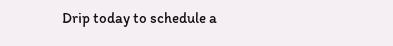Drip today to schedule a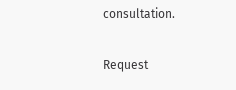consultation.

Request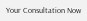Your Consultation Now